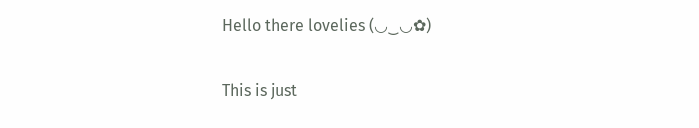Hello there lovelies (◡‿◡✿)

This is just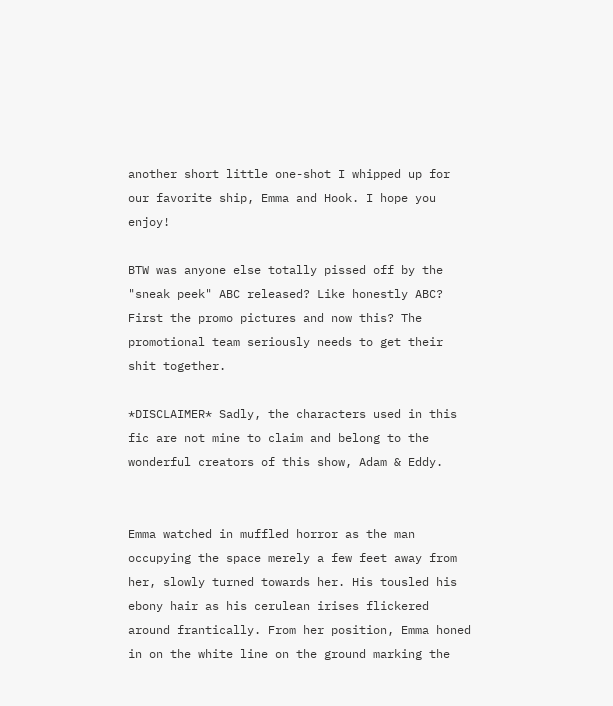another short little one-shot I whipped up for our favorite ship, Emma and Hook. I hope you enjoy!

BTW was anyone else totally pissed off by the "sneak peek" ABC released? Like honestly ABC? First the promo pictures and now this? The promotional team seriously needs to get their shit together.

*DISCLAIMER* Sadly, the characters used in this fic are not mine to claim and belong to the wonderful creators of this show, Adam & Eddy.


Emma watched in muffled horror as the man occupying the space merely a few feet away from her, slowly turned towards her. His tousled his ebony hair as his cerulean irises flickered around frantically. From her position, Emma honed in on the white line on the ground marking the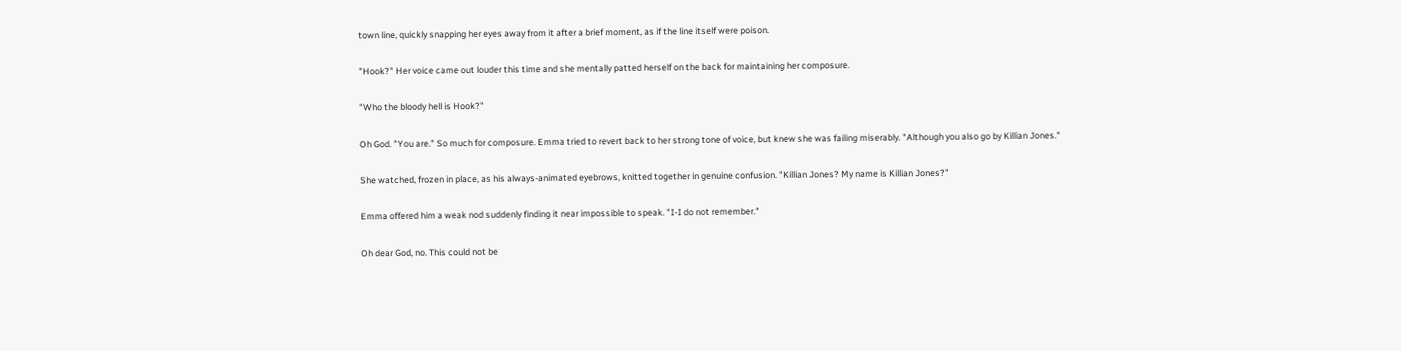town line, quickly snapping her eyes away from it after a brief moment, as if the line itself were poison.

"Hook?" Her voice came out louder this time and she mentally patted herself on the back for maintaining her composure.

"Who the bloody hell is Hook?"

Oh God. "You are." So much for composure. Emma tried to revert back to her strong tone of voice, but knew she was failing miserably. "Although you also go by Killian Jones."

She watched, frozen in place, as his always-animated eyebrows, knitted together in genuine confusion. "Killian Jones? My name is Killian Jones?"

Emma offered him a weak nod suddenly finding it near impossible to speak. "I-I do not remember."

Oh dear God, no. This could not be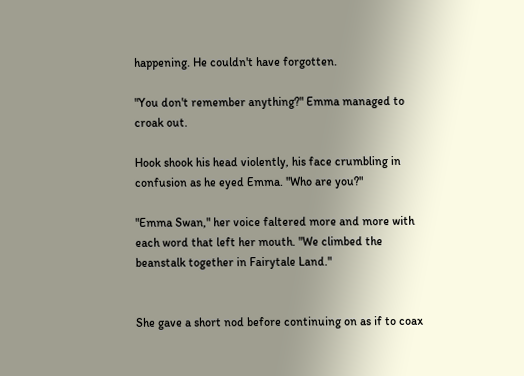happening. He couldn't have forgotten.

"You don't remember anything?" Emma managed to croak out.

Hook shook his head violently, his face crumbling in confusion as he eyed Emma. "Who are you?"

"Emma Swan," her voice faltered more and more with each word that left her mouth. "We climbed the beanstalk together in Fairytale Land."


She gave a short nod before continuing on as if to coax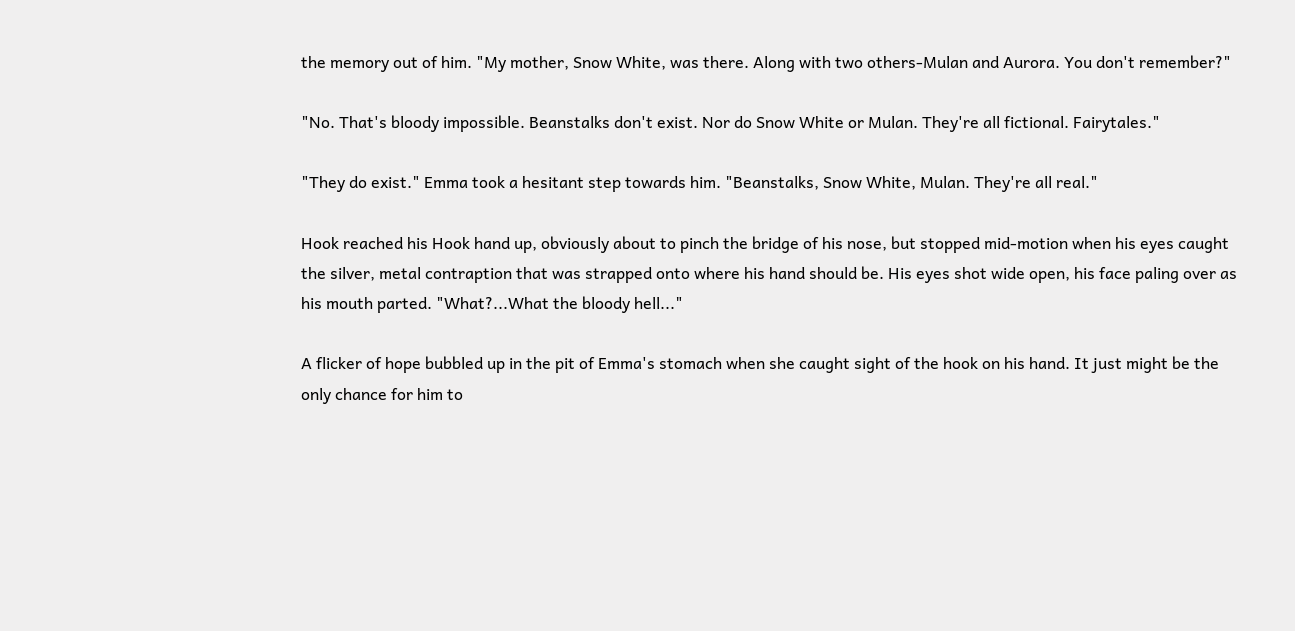the memory out of him. "My mother, Snow White, was there. Along with two others-Mulan and Aurora. You don't remember?"

"No. That's bloody impossible. Beanstalks don't exist. Nor do Snow White or Mulan. They're all fictional. Fairytales."

"They do exist." Emma took a hesitant step towards him. "Beanstalks, Snow White, Mulan. They're all real."

Hook reached his Hook hand up, obviously about to pinch the bridge of his nose, but stopped mid-motion when his eyes caught the silver, metal contraption that was strapped onto where his hand should be. His eyes shot wide open, his face paling over as his mouth parted. "What?...What the bloody hell..."

A flicker of hope bubbled up in the pit of Emma's stomach when she caught sight of the hook on his hand. It just might be the only chance for him to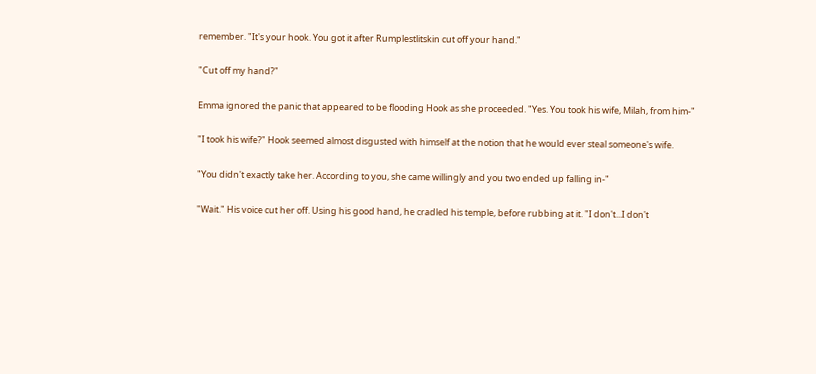remember. "It's your hook. You got it after Rumplestlitskin cut off your hand."

"Cut off my hand?"

Emma ignored the panic that appeared to be flooding Hook as she proceeded. "Yes. You took his wife, Milah, from him-"

"I took his wife?" Hook seemed almost disgusted with himself at the notion that he would ever steal someone's wife.

"You didn't exactly take her. According to you, she came willingly and you two ended up falling in-"

"Wait." His voice cut her off. Using his good hand, he cradled his temple, before rubbing at it. "I don't...I don't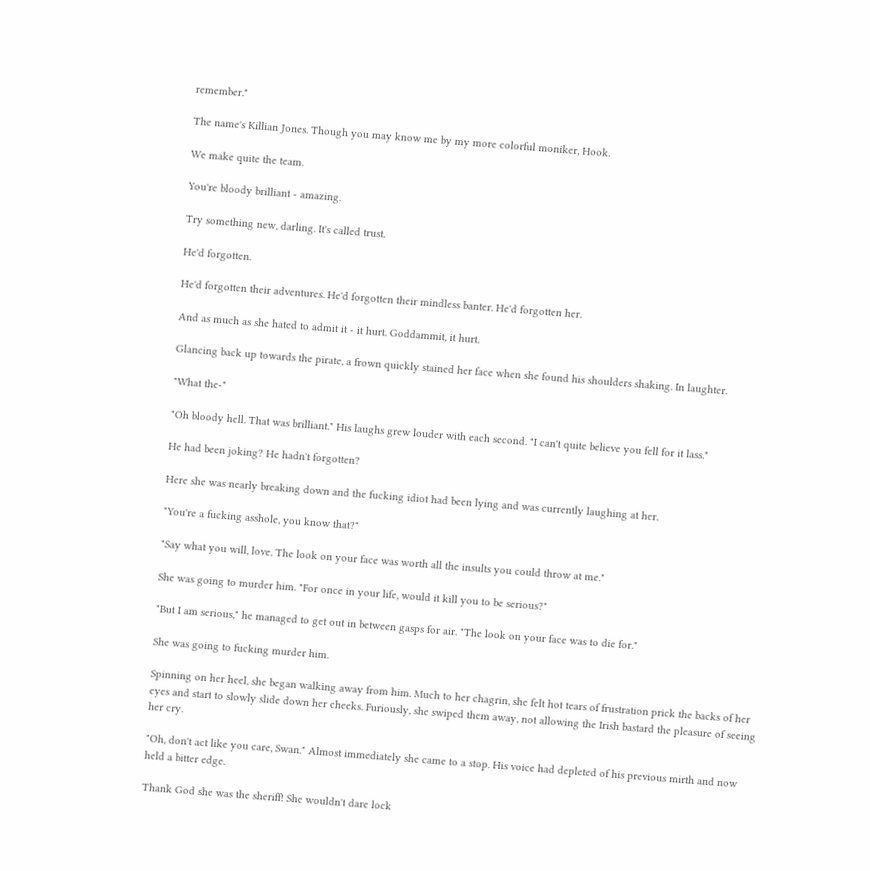remember."

The name's Killian Jones. Though you may know me by my more colorful moniker, Hook.

We make quite the team.

You're bloody brilliant - amazing.

Try something new, darling. It's called trust.

He'd forgotten.

He'd forgotten their adventures. He'd forgotten their mindless banter. He'd forgotten her.

And as much as she hated to admit it - it hurt. Goddammit, it hurt.

Glancing back up towards the pirate, a frown quickly stained her face when she found his shoulders shaking. In laughter.

"What the-"

"Oh bloody hell. That was brilliant." His laughs grew louder with each second. "I can't quite believe you fell for it lass."

He had been joking? He hadn't forgotten?

Here she was nearly breaking down and the fucking idiot had been lying and was currently laughing at her.

"You're a fucking asshole, you know that?"

"Say what you will, love. The look on your face was worth all the insults you could throw at me."

She was going to murder him. "For once in your life, would it kill you to be serious?"

"But I am serious," he managed to get out in between gasps for air. "The look on your face was to die for."

She was going to fucking murder him.

Spinning on her heel, she began walking away from him. Much to her chagrin, she felt hot tears of frustration prick the backs of her eyes and start to slowly slide down her cheeks. Furiously, she swiped them away, not allowing the Irish bastard the pleasure of seeing her cry.

"Oh, don't act like you care, Swan." Almost immediately she came to a stop. His voice had depleted of his previous mirth and now held a bitter edge.

Thank God she was the sheriff! She wouldn't dare lock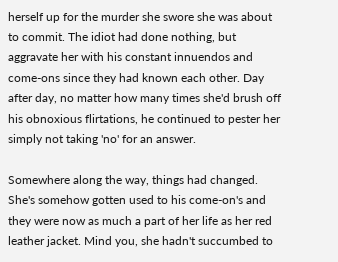herself up for the murder she swore she was about to commit. The idiot had done nothing, but aggravate her with his constant innuendos and come-ons since they had known each other. Day after day, no matter how many times she'd brush off his obnoxious flirtations, he continued to pester her simply not taking 'no' for an answer.

Somewhere along the way, things had changed. She's somehow gotten used to his come-on's and they were now as much a part of her life as her red leather jacket. Mind you, she hadn't succumbed to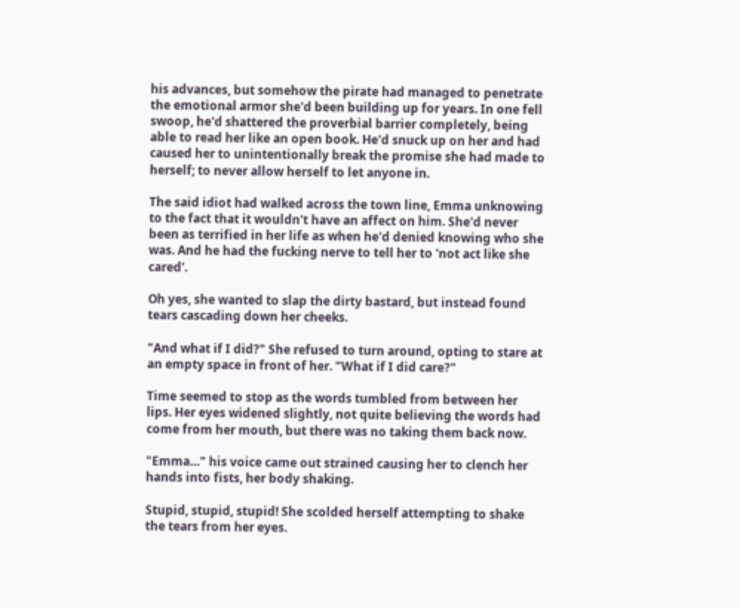his advances, but somehow the pirate had managed to penetrate the emotional armor she'd been building up for years. In one fell swoop, he'd shattered the proverbial barrier completely, being able to read her like an open book. He'd snuck up on her and had caused her to unintentionally break the promise she had made to herself; to never allow herself to let anyone in.

The said idiot had walked across the town line, Emma unknowing to the fact that it wouldn't have an affect on him. She'd never been as terrified in her life as when he'd denied knowing who she was. And he had the fucking nerve to tell her to 'not act like she cared'.

Oh yes, she wanted to slap the dirty bastard, but instead found tears cascading down her cheeks.

"And what if I did?" She refused to turn around, opting to stare at an empty space in front of her. "What if I did care?"

Time seemed to stop as the words tumbled from between her lips. Her eyes widened slightly, not quite believing the words had come from her mouth, but there was no taking them back now.

"Emma…" his voice came out strained causing her to clench her hands into fists, her body shaking.

Stupid, stupid, stupid! She scolded herself attempting to shake the tears from her eyes.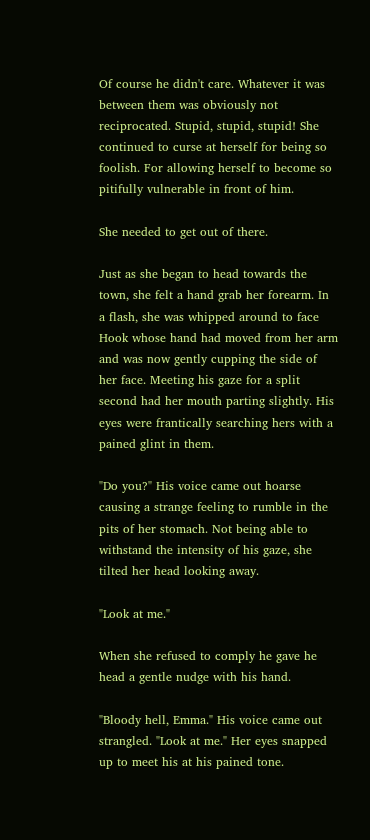Of course he didn't care. Whatever it was between them was obviously not reciprocated. Stupid, stupid, stupid! She continued to curse at herself for being so foolish. For allowing herself to become so pitifully vulnerable in front of him.

She needed to get out of there.

Just as she began to head towards the town, she felt a hand grab her forearm. In a flash, she was whipped around to face Hook whose hand had moved from her arm and was now gently cupping the side of her face. Meeting his gaze for a split second had her mouth parting slightly. His eyes were frantically searching hers with a pained glint in them.

"Do you?" His voice came out hoarse causing a strange feeling to rumble in the pits of her stomach. Not being able to withstand the intensity of his gaze, she tilted her head looking away.

"Look at me."

When she refused to comply he gave he head a gentle nudge with his hand.

"Bloody hell, Emma." His voice came out strangled. "Look at me." Her eyes snapped up to meet his at his pained tone.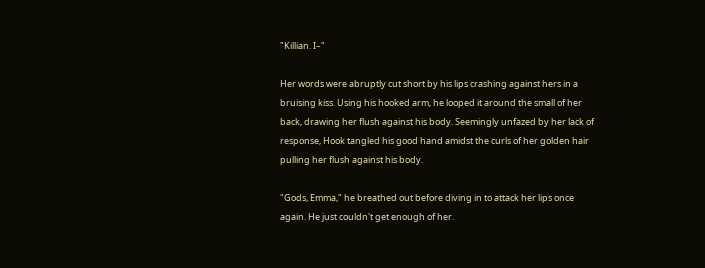"Killian. I–"

Her words were abruptly cut short by his lips crashing against hers in a bruising kiss. Using his hooked arm, he looped it around the small of her back, drawing her flush against his body. Seemingly unfazed by her lack of response, Hook tangled his good hand amidst the curls of her golden hair pulling her flush against his body.

"Gods, Emma," he breathed out before diving in to attack her lips once again. He just couldn't get enough of her.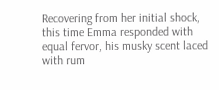Recovering from her initial shock, this time Emma responded with equal fervor, his musky scent laced with rum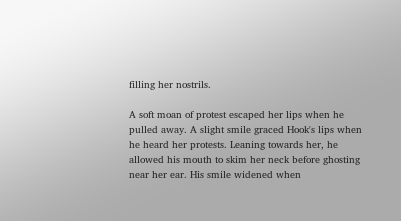filling her nostrils.

A soft moan of protest escaped her lips when he pulled away. A slight smile graced Hook's lips when he heard her protests. Leaning towards her, he allowed his mouth to skim her neck before ghosting near her ear. His smile widened when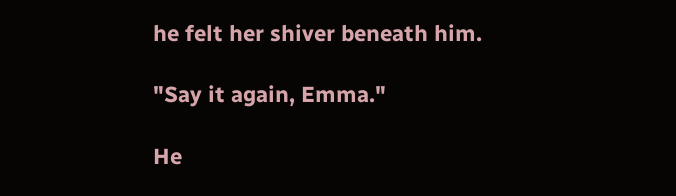he felt her shiver beneath him.

"Say it again, Emma."

He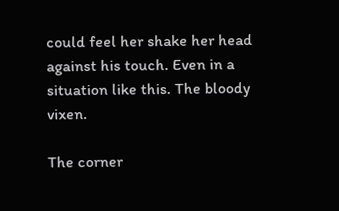could feel her shake her head against his touch. Even in a situation like this. The bloody vixen.

The corner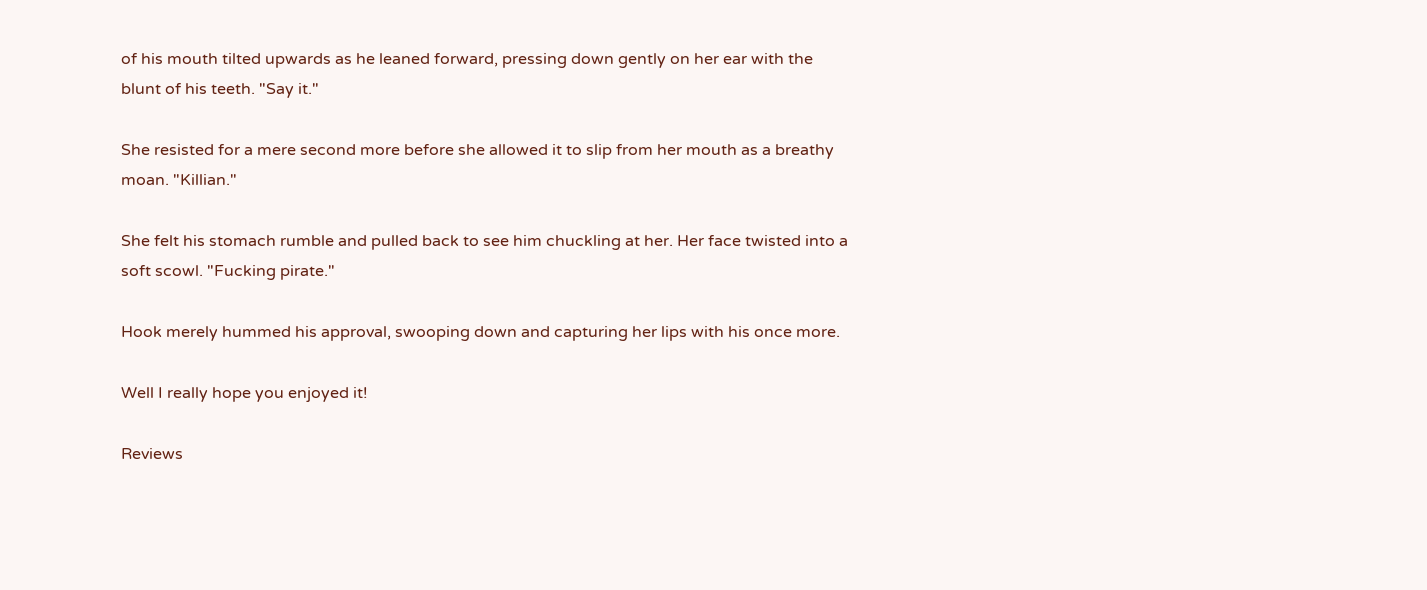of his mouth tilted upwards as he leaned forward, pressing down gently on her ear with the blunt of his teeth. "Say it."

She resisted for a mere second more before she allowed it to slip from her mouth as a breathy moan. "Killian."

She felt his stomach rumble and pulled back to see him chuckling at her. Her face twisted into a soft scowl. "Fucking pirate."

Hook merely hummed his approval, swooping down and capturing her lips with his once more.

Well I really hope you enjoyed it!

Reviews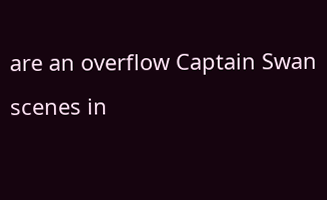are an overflow Captain Swan scenes in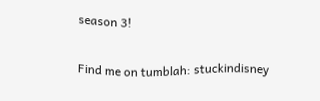season 3!

Find me on tumblah: stuckindisney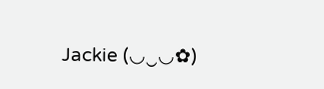Jackie (◡‿◡✿)